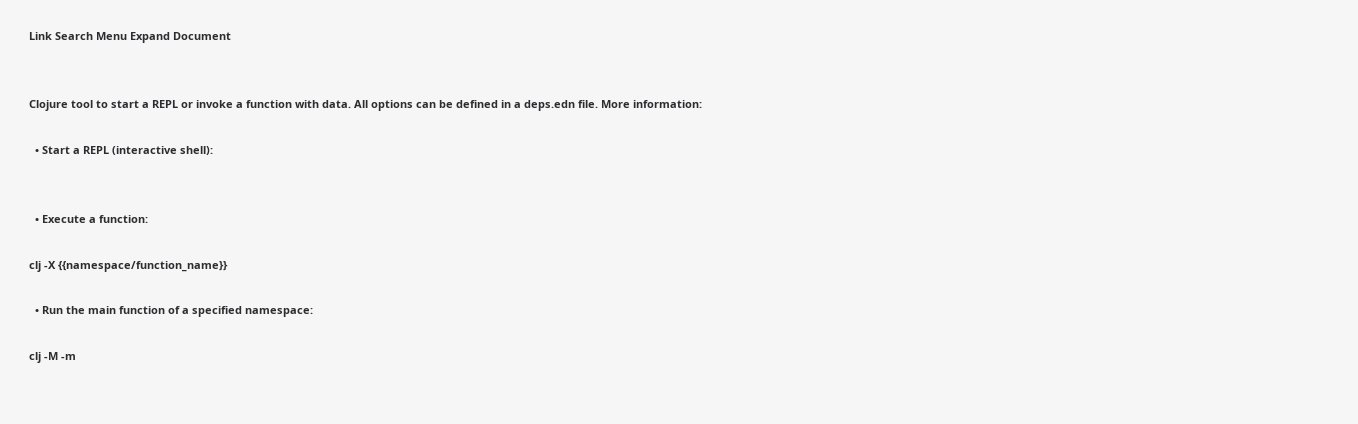Link Search Menu Expand Document


Clojure tool to start a REPL or invoke a function with data. All options can be defined in a deps.edn file. More information:

  • Start a REPL (interactive shell):


  • Execute a function:

clj -X {{namespace/function_name}}

  • Run the main function of a specified namespace:

clj -M -m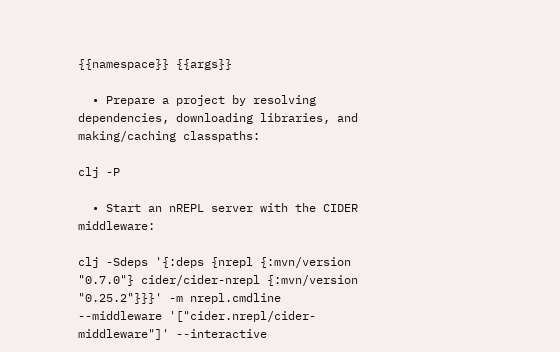{{namespace}} {{args}}

  • Prepare a project by resolving dependencies, downloading libraries, and making/caching classpaths:

clj -P

  • Start an nREPL server with the CIDER middleware:

clj -Sdeps '{:deps {nrepl {:mvn/version "0.7.0"} cider/cider-nrepl {:mvn/version "0.25.2"}}}' -m nrepl.cmdline --middleware '["cider.nrepl/cider-middleware"]' --interactive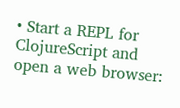• Start a REPL for ClojureScript and open a web browser: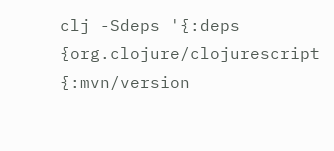clj -Sdeps '{:deps {org.clojure/clojurescript {:mvn/version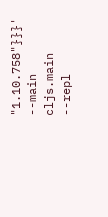"1.10.758"}}}' --main cljs.main --repl